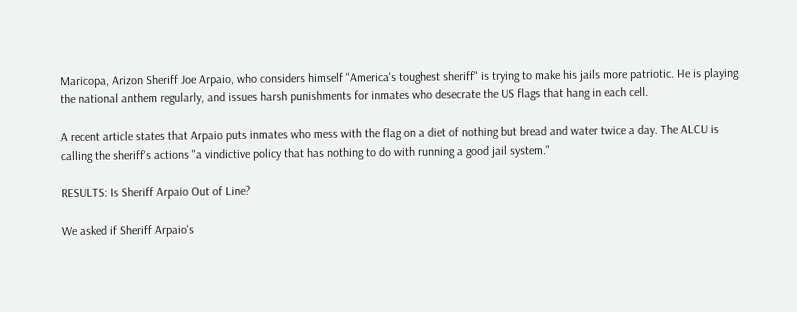Maricopa, Arizon Sheriff Joe Arpaio, who considers himself "America's toughest sheriff" is trying to make his jails more patriotic. He is playing the national anthem regularly, and issues harsh punishments for inmates who desecrate the US flags that hang in each cell.

A recent article states that Arpaio puts inmates who mess with the flag on a diet of nothing but bread and water twice a day. The ALCU is calling the sheriff's actions "a vindictive policy that has nothing to do with running a good jail system."

RESULTS: Is Sheriff Arpaio Out of Line?

We asked if Sheriff Arpaio's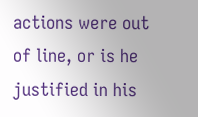actions were out of line, or is he justified in his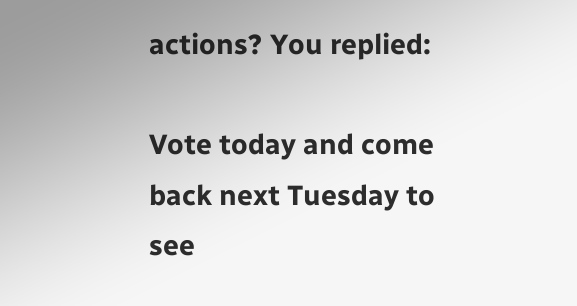actions? You replied:

Vote today and come back next Tuesday to see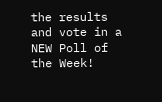the results and vote in a NEW Poll of the Week!